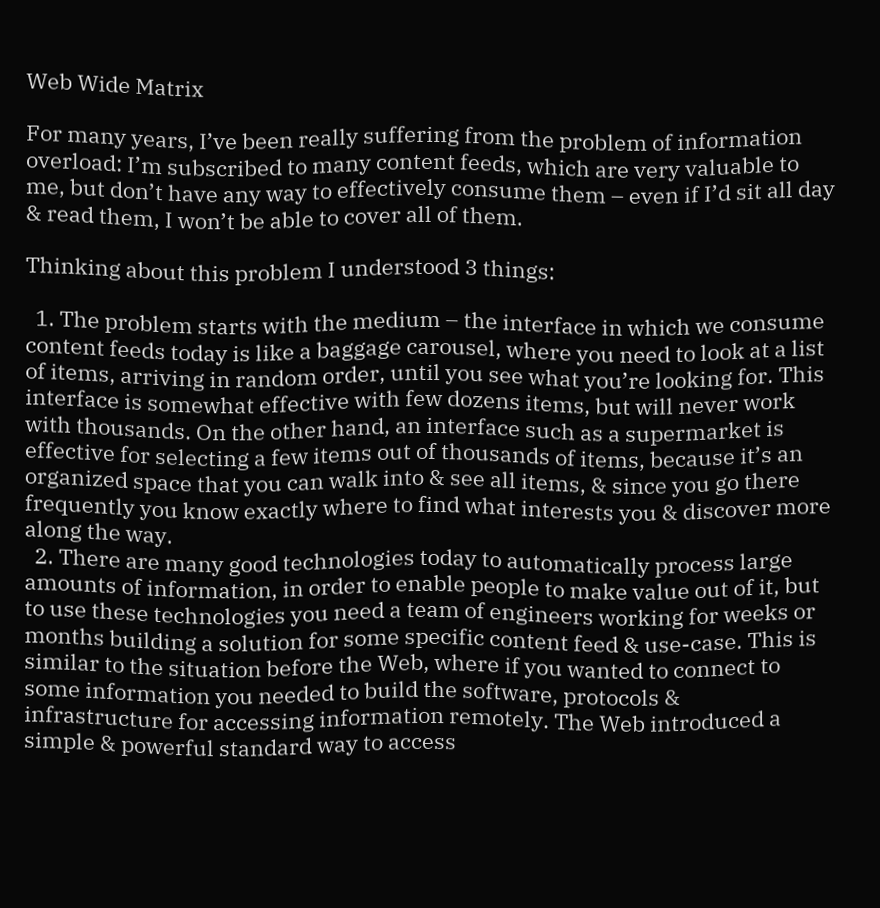Web Wide Matrix

For many years, I’ve been really suffering from the problem of information overload: I’m subscribed to many content feeds, which are very valuable to me, but don’t have any way to effectively consume them – even if I’d sit all day & read them, I won’t be able to cover all of them.

Thinking about this problem I understood 3 things:

  1. The problem starts with the medium – the interface in which we consume content feeds today is like a baggage carousel, where you need to look at a list of items, arriving in random order, until you see what you’re looking for. This interface is somewhat effective with few dozens items, but will never work with thousands. On the other hand, an interface such as a supermarket is effective for selecting a few items out of thousands of items, because it’s an organized space that you can walk into & see all items, & since you go there frequently you know exactly where to find what interests you & discover more along the way.
  2. There are many good technologies today to automatically process large amounts of information, in order to enable people to make value out of it, but to use these technologies you need a team of engineers working for weeks or months building a solution for some specific content feed & use-case. This is similar to the situation before the Web, where if you wanted to connect to some information you needed to build the software, protocols & infrastructure for accessing information remotely. The Web introduced a simple & powerful standard way to access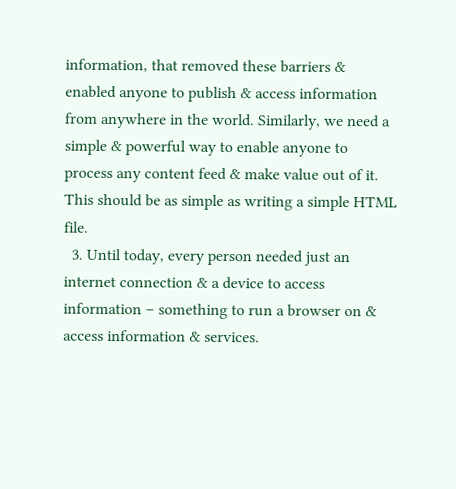information, that removed these barriers & enabled anyone to publish & access information from anywhere in the world. Similarly, we need a simple & powerful way to enable anyone to process any content feed & make value out of it. This should be as simple as writing a simple HTML file.
  3. Until today, every person needed just an internet connection & a device to access information – something to run a browser on & access information & services.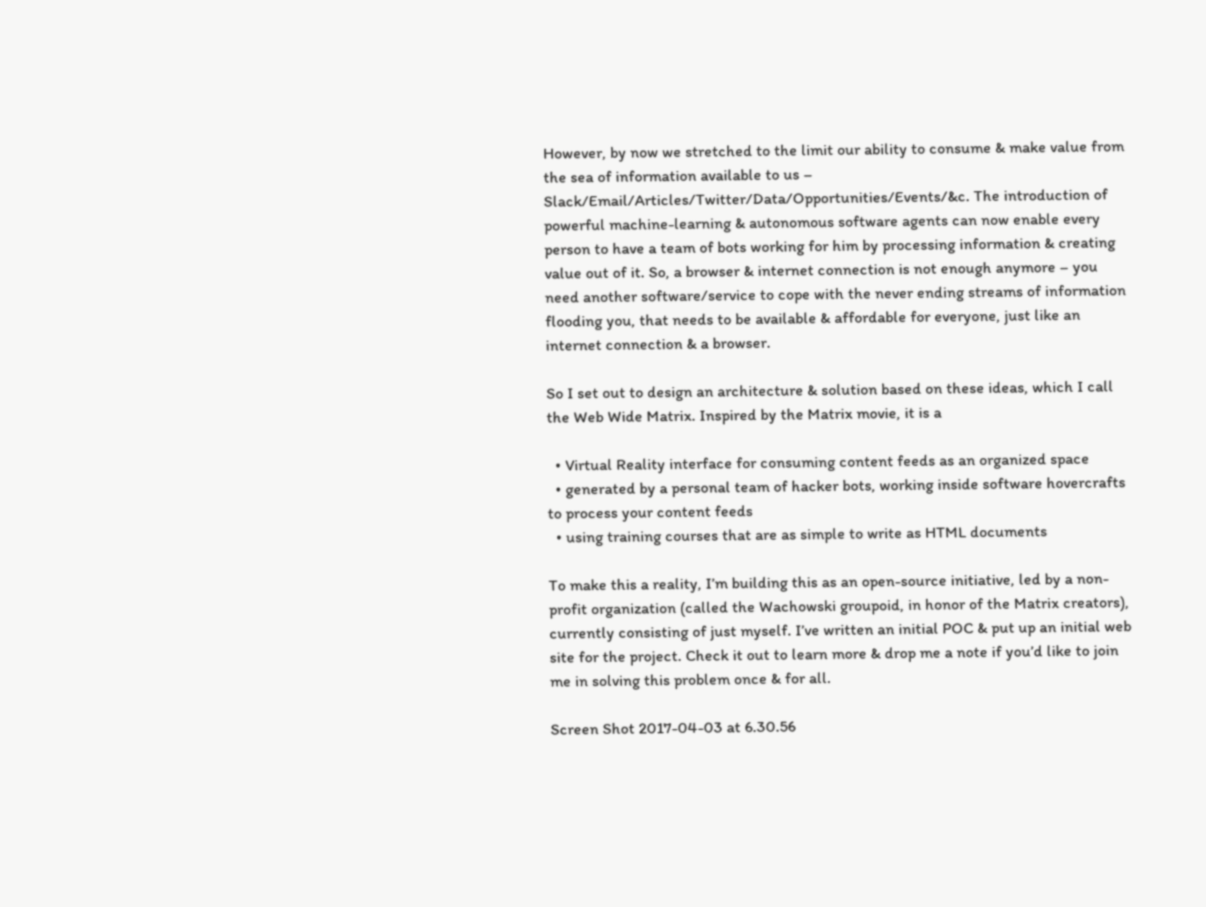However, by now we stretched to the limit our ability to consume & make value from the sea of information available to us – Slack/Email/Articles/Twitter/Data/Opportunities/Events/&c. The introduction of powerful machine-learning & autonomous software agents can now enable every person to have a team of bots working for him by processing information & creating value out of it. So, a browser & internet connection is not enough anymore – you need another software/service to cope with the never ending streams of information flooding you, that needs to be available & affordable for everyone, just like an internet connection & a browser.

So I set out to design an architecture & solution based on these ideas, which I call the Web Wide Matrix. Inspired by the Matrix movie, it is a

  • Virtual Reality interface for consuming content feeds as an organized space
  • generated by a personal team of hacker bots, working inside software hovercrafts to process your content feeds
  • using training courses that are as simple to write as HTML documents

To make this a reality, I’m building this as an open-source initiative, led by a non-profit organization (called the Wachowski groupoid, in honor of the Matrix creators), currently consisting of just myself. I’ve written an initial POC & put up an initial web site for the project. Check it out to learn more & drop me a note if you’d like to join me in solving this problem once & for all.

Screen Shot 2017-04-03 at 6.30.56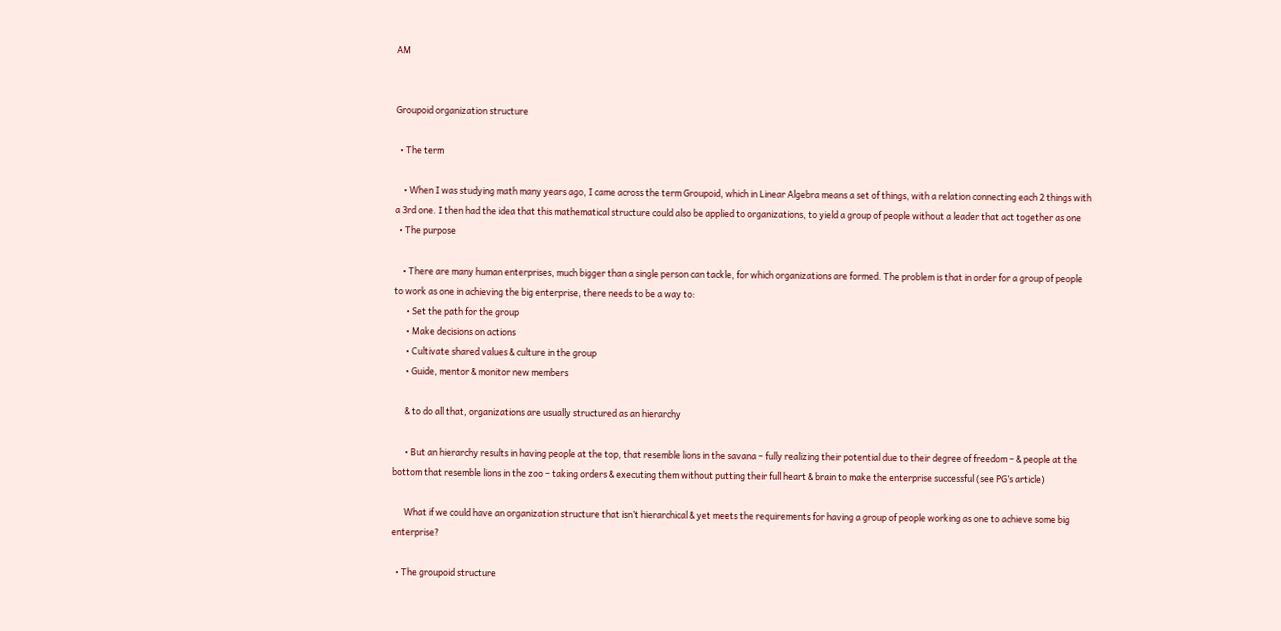AM


Groupoid organization structure

  • The term

    • When I was studying math many years ago, I came across the term Groupoid, which in Linear Algebra means a set of things, with a relation connecting each 2 things with a 3rd one. I then had the idea that this mathematical structure could also be applied to organizations, to yield a group of people without a leader that act together as one
  • The purpose

    • There are many human enterprises, much bigger than a single person can tackle, for which organizations are formed. The problem is that in order for a group of people to work as one in achieving the big enterprise, there needs to be a way to:
      • Set the path for the group
      • Make decisions on actions
      • Cultivate shared values & culture in the group
      • Guide, mentor & monitor new members

      & to do all that, organizations are usually structured as an hierarchy

      • But an hierarchy results in having people at the top, that resemble lions in the savana – fully realizing their potential due to their degree of freedom – & people at the bottom that resemble lions in the zoo – taking orders & executing them without putting their full heart & brain to make the enterprise successful (see PG’s article)

      What if we could have an organization structure that isn’t hierarchical & yet meets the requirements for having a group of people working as one to achieve some big enterprise?

  • The groupoid structure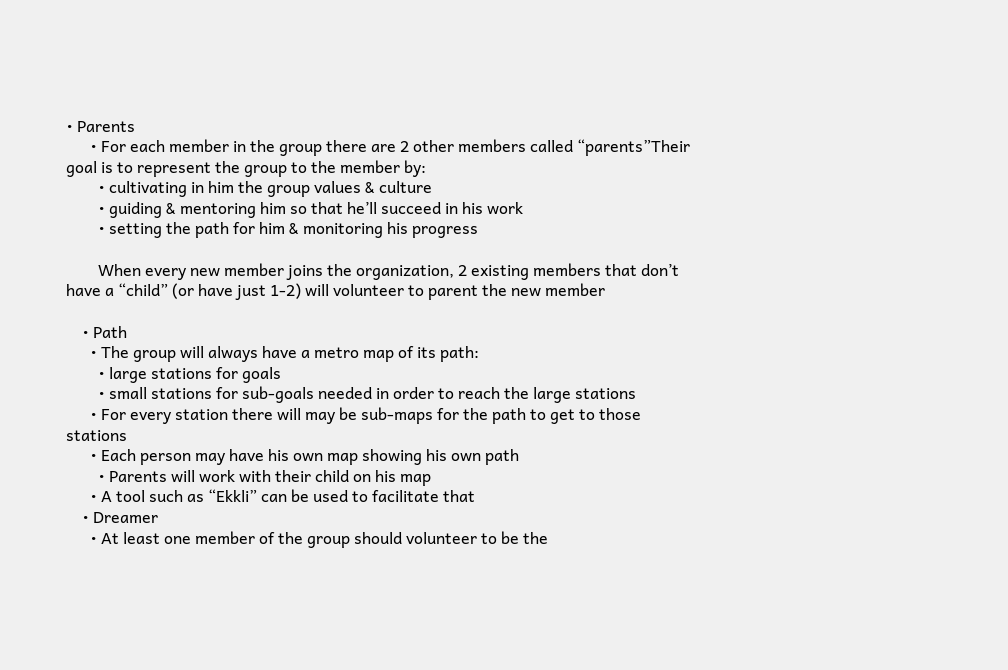• Parents
      • For each member in the group there are 2 other members called “parents”Their goal is to represent the group to the member by:
        • cultivating in him the group values & culture
        • guiding & mentoring him so that he’ll succeed in his work
        • setting the path for him & monitoring his progress

        When every new member joins the organization, 2 existing members that don’t have a “child” (or have just 1-2) will volunteer to parent the new member

    • Path
      • The group will always have a metro map of its path:
        • large stations for goals
        • small stations for sub-goals needed in order to reach the large stations
      • For every station there will may be sub-maps for the path to get to those stations
      • Each person may have his own map showing his own path
        • Parents will work with their child on his map
      • A tool such as “Ekkli” can be used to facilitate that
    • Dreamer
      • At least one member of the group should volunteer to be the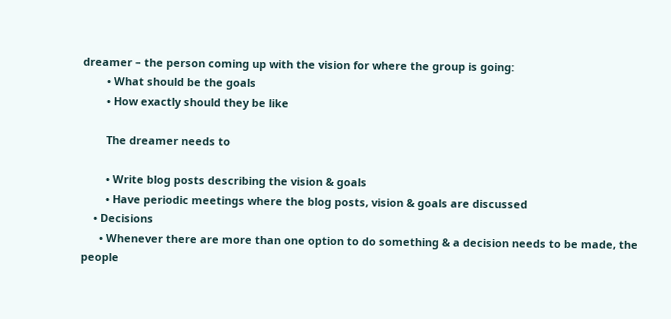dreamer – the person coming up with the vision for where the group is going:
        • What should be the goals
        • How exactly should they be like

        The dreamer needs to

        • Write blog posts describing the vision & goals
        • Have periodic meetings where the blog posts, vision & goals are discussed
    • Decisions
      • Whenever there are more than one option to do something & a decision needs to be made, the people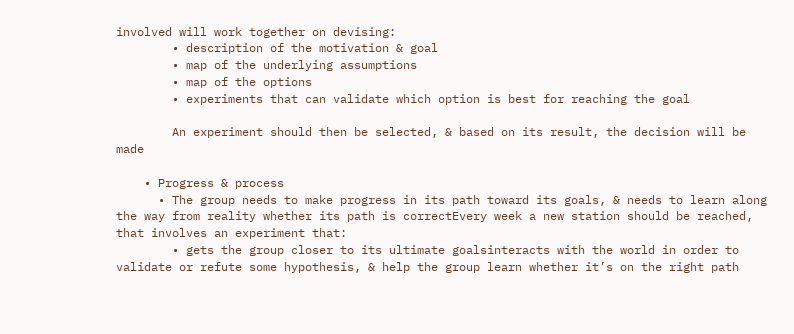involved will work together on devising:
        • description of the motivation & goal
        • map of the underlying assumptions
        • map of the options
        • experiments that can validate which option is best for reaching the goal

        An experiment should then be selected, & based on its result, the decision will be made

    • Progress & process
      • The group needs to make progress in its path toward its goals, & needs to learn along the way from reality whether its path is correctEvery week a new station should be reached, that involves an experiment that:
        • gets the group closer to its ultimate goalsinteracts with the world in order to validate or refute some hypothesis, & help the group learn whether it’s on the right path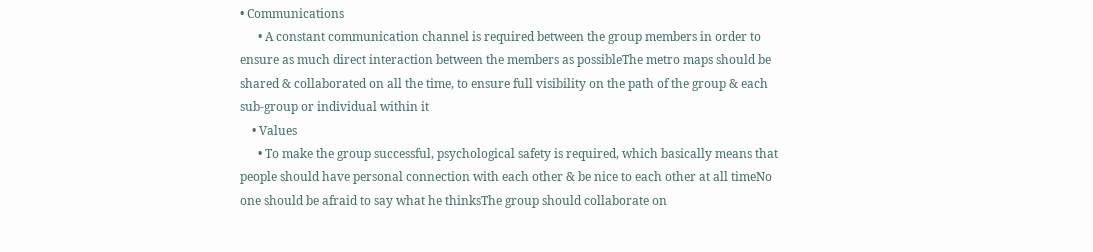• Communications
      • A constant communication channel is required between the group members in order to ensure as much direct interaction between the members as possibleThe metro maps should be shared & collaborated on all the time, to ensure full visibility on the path of the group & each sub-group or individual within it
    • Values
      • To make the group successful, psychological safety is required, which basically means that people should have personal connection with each other & be nice to each other at all timeNo one should be afraid to say what he thinksThe group should collaborate on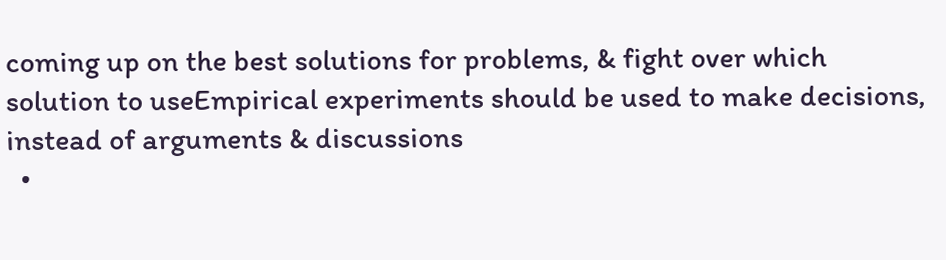coming up on the best solutions for problems, & fight over which solution to useEmpirical experiments should be used to make decisions, instead of arguments & discussions
  •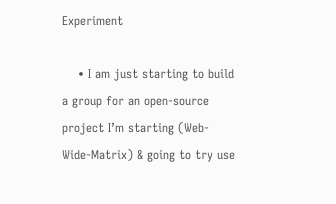Experiment

    • I am just starting to build a group for an open-source project I’m starting (Web-Wide-Matrix) & going to try use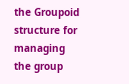the Groupoid structure for managing the group